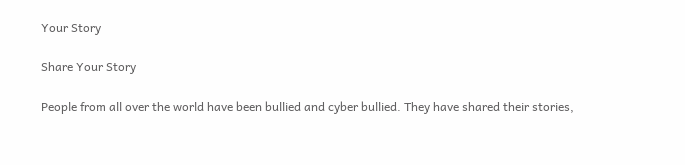Your Story

Share Your Story

People from all over the world have been bullied and cyber bullied. They have shared their stories,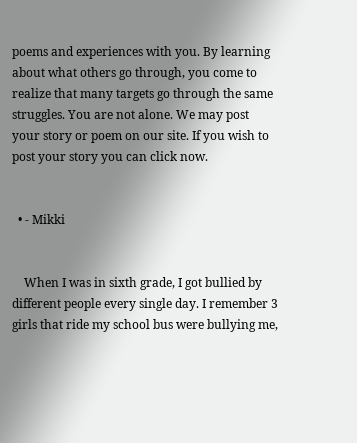poems and experiences with you. By learning about what others go through, you come to realize that many targets go through the same struggles. You are not alone. We may post your story or poem on our site. If you wish to post your story you can click now.


  • - Mikki


    When I was in sixth grade, I got bullied by different people every single day. I remember 3 girls that ride my school bus were bullying me,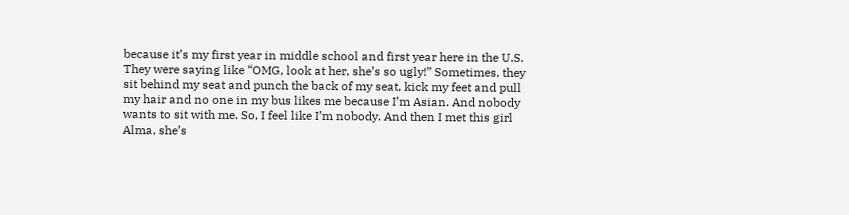because it’s my first year in middle school and first year here in the U.S. They were saying like “OMG, look at her, she’s so ugly!” Sometimes, they sit behind my seat and punch the back of my seat, kick my feet and pull my hair and no one in my bus likes me because I’m Asian. And nobody wants to sit with me. So, I feel like I’m nobody. And then I met this girl Alma, she’s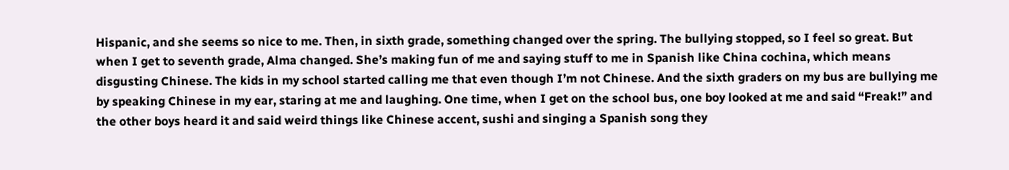Hispanic, and she seems so nice to me. Then, in sixth grade, something changed over the spring. The bullying stopped, so I feel so great. But when I get to seventh grade, Alma changed. She’s making fun of me and saying stuff to me in Spanish like China cochina, which means disgusting Chinese. The kids in my school started calling me that even though I’m not Chinese. And the sixth graders on my bus are bullying me by speaking Chinese in my ear, staring at me and laughing. One time, when I get on the school bus, one boy looked at me and said “Freak!” and the other boys heard it and said weird things like Chinese accent, sushi and singing a Spanish song they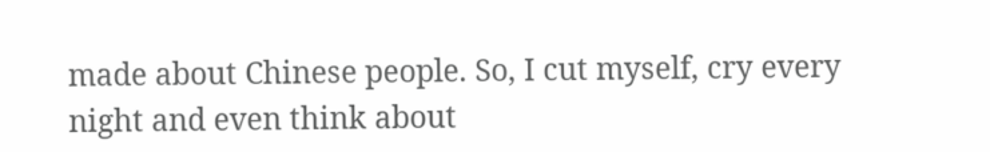made about Chinese people. So, I cut myself, cry every night and even think about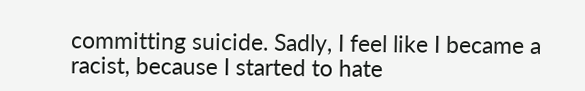committing suicide. Sadly, I feel like I became a racist, because I started to hate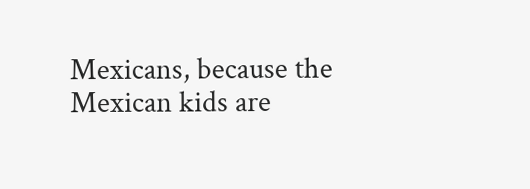Mexicans, because the Mexican kids are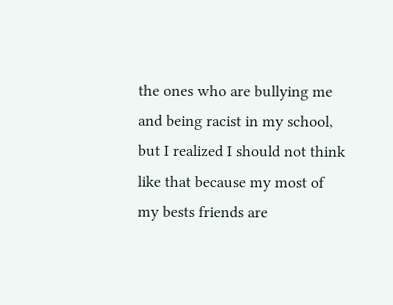the ones who are bullying me and being racist in my school, but I realized I should not think like that because my most of my bests friends are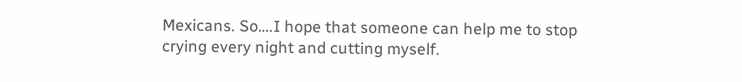Mexicans. So….I hope that someone can help me to stop crying every night and cutting myself.